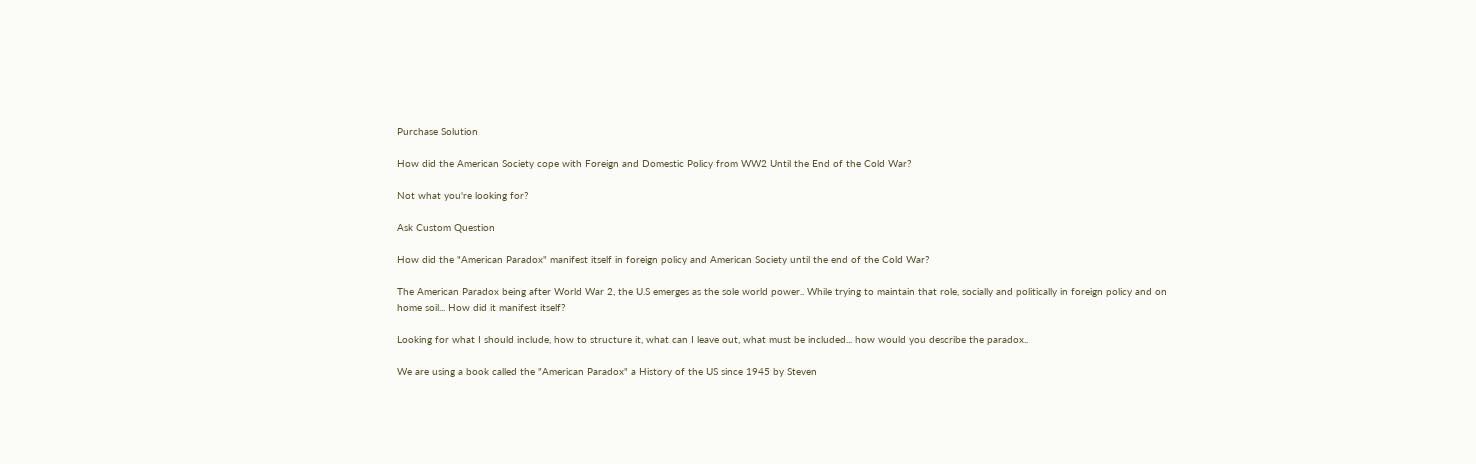Purchase Solution

How did the American Society cope with Foreign and Domestic Policy from WW2 Until the End of the Cold War?

Not what you're looking for?

Ask Custom Question

How did the "American Paradox" manifest itself in foreign policy and American Society until the end of the Cold War?

The American Paradox being after World War 2, the U.S emerges as the sole world power.. While trying to maintain that role, socially and politically in foreign policy and on home soil... How did it manifest itself?

Looking for what I should include, how to structure it, what can I leave out, what must be included... how would you describe the paradox..

We are using a book called the "American Paradox" a History of the US since 1945 by Steven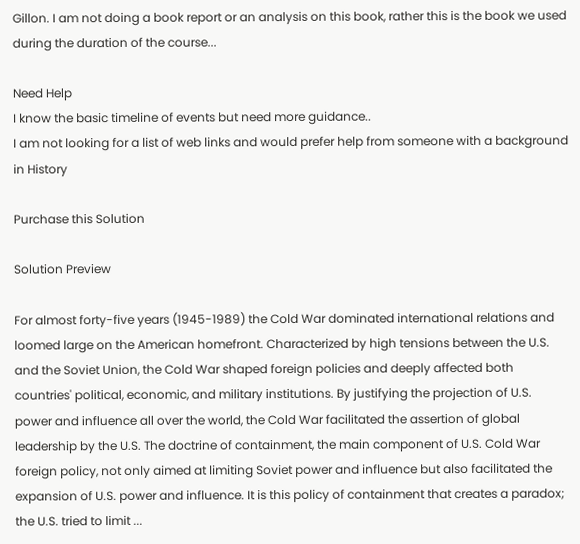Gillon. I am not doing a book report or an analysis on this book, rather this is the book we used during the duration of the course...

Need Help
I know the basic timeline of events but need more guidance..
I am not looking for a list of web links and would prefer help from someone with a background in History

Purchase this Solution

Solution Preview

For almost forty-five years (1945-1989) the Cold War dominated international relations and loomed large on the American homefront. Characterized by high tensions between the U.S. and the Soviet Union, the Cold War shaped foreign policies and deeply affected both countries' political, economic, and military institutions. By justifying the projection of U.S. power and influence all over the world, the Cold War facilitated the assertion of global leadership by the U.S. The doctrine of containment, the main component of U.S. Cold War foreign policy, not only aimed at limiting Soviet power and influence but also facilitated the expansion of U.S. power and influence. It is this policy of containment that creates a paradox; the U.S. tried to limit ...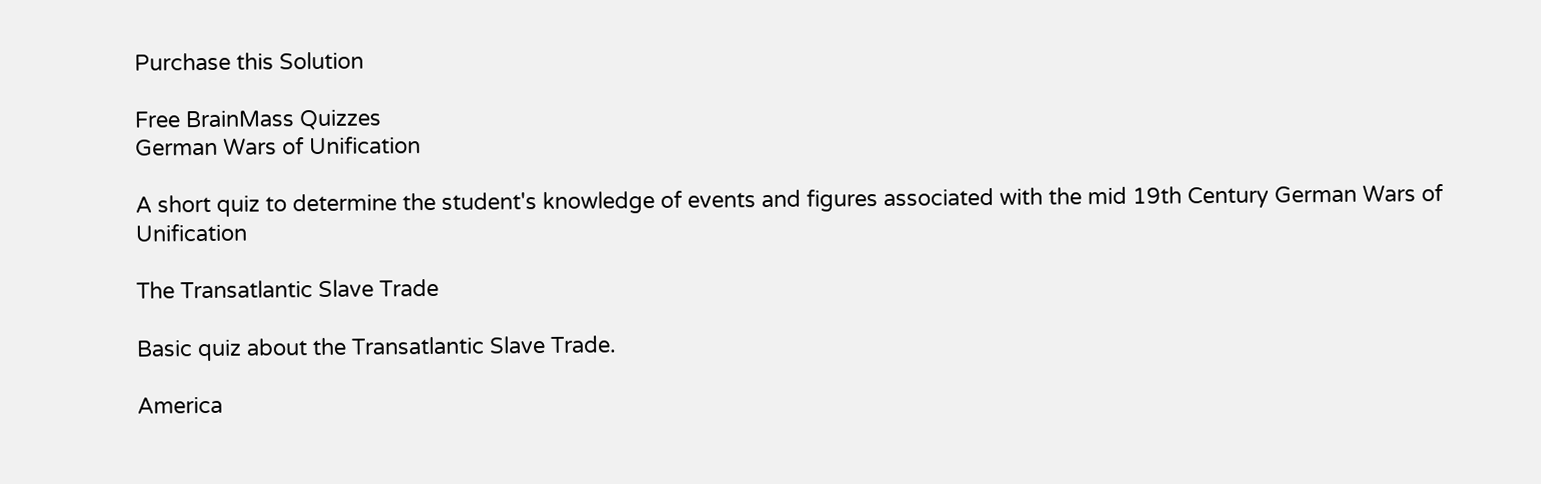Purchase this Solution

Free BrainMass Quizzes
German Wars of Unification

A short quiz to determine the student's knowledge of events and figures associated with the mid 19th Century German Wars of Unification

The Transatlantic Slave Trade

Basic quiz about the Transatlantic Slave Trade.

America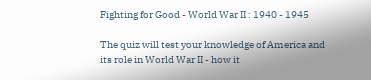Fighting for Good - World War II : 1940 - 1945

The quiz will test your knowledge of America and its role in World War II - how it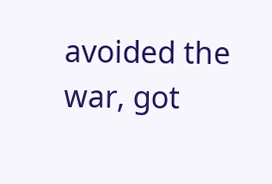avoided the war, got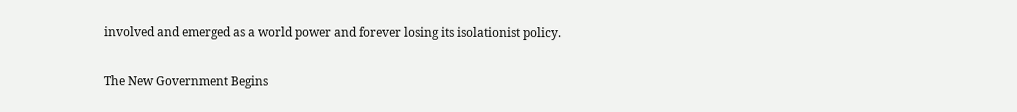involved and emerged as a world power and forever losing its isolationist policy.

The New Government Begins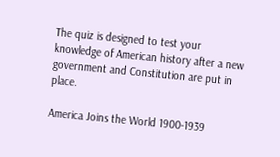The quiz is designed to test your knowledge of American history after a new government and Constitution are put in place.

America Joins the World 1900-1939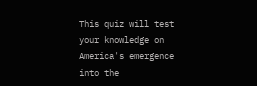This quiz will test your knowledge on America's emergence into the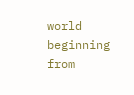world beginning from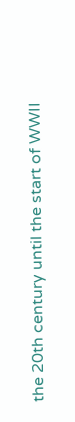the 20th century until the start of WWII